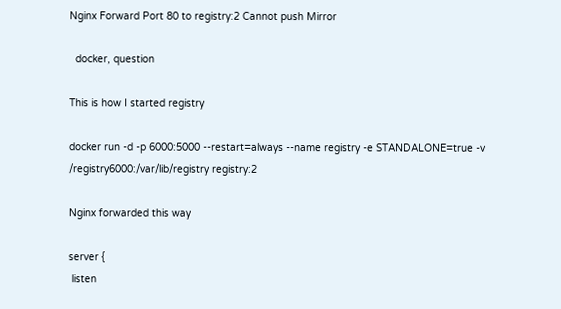Nginx Forward Port 80 to registry:2 Cannot push Mirror

  docker, question

This is how I started registry

docker run -d -p 6000:5000 --restart=always --name registry -e STANDALONE=true -v /registry6000:/var/lib/registry registry:2

Nginx forwarded this way

server {
 listen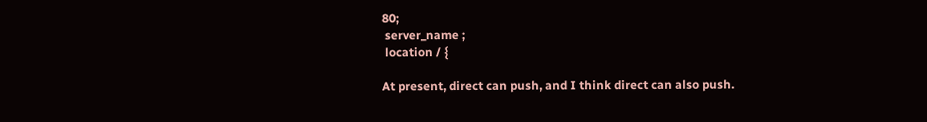80;
 server_name ;
 location / {

At present, direct can push, and I think direct can also push.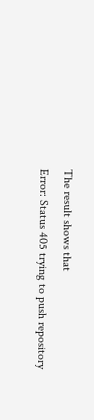The result shows that
Error: Status 405 trying to push repository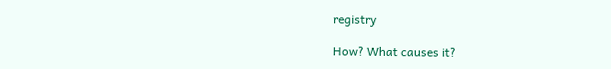registry

How? What causes it?